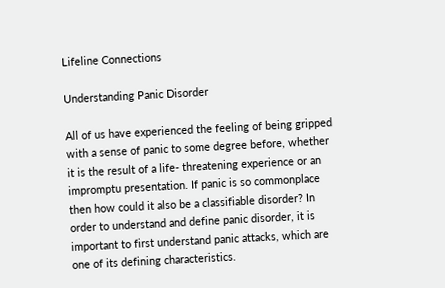Lifeline Connections

Understanding Panic Disorder

All of us have experienced the feeling of being gripped with a sense of panic to some degree before, whether it is the result of a life- threatening experience or an impromptu presentation. If panic is so commonplace then how could it also be a classifiable disorder? In order to understand and define panic disorder, it is important to first understand panic attacks, which are one of its defining characteristics.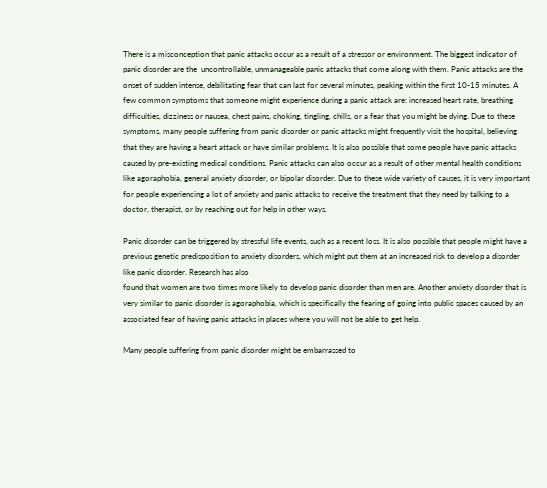There is a misconception that panic attacks occur as a result of a stressor or environment. The biggest indicator of panic disorder are the  uncontrollable, unmanageable panic attacks that come along with them. Panic attacks are the onset of sudden intense, debilitating fear that can last for several minutes, peaking within the first 10-15 minutes. A few common symptoms that someone might experience during a panic attack are: increased heart rate, breathing difficulties, dizziness or nausea, chest pains, choking, tingling, chills, or a fear that you might be dying. Due to these symptoms, many people suffering from panic disorder or panic attacks might frequently visit the hospital, believing that they are having a heart attack or have similar problems. It is also possible that some people have panic attacks caused by pre-existing medical conditions. Panic attacks can also occur as a result of other mental health conditions like agoraphobia, general anxiety disorder, or bipolar disorder. Due to these wide variety of causes, it is very important for people experiencing a lot of anxiety and panic attacks to receive the treatment that they need by talking to a doctor, therapist, or by reaching out for help in other ways.

Panic disorder can be triggered by stressful life events, such as a recent loss. It is also possible that people might have a previous genetic predisposition to anxiety disorders, which might put them at an increased risk to develop a disorder like panic disorder. Research has also
found that women are two times more likely to develop panic disorder than men are. Another anxiety disorder that is very similar to panic disorder is agoraphobia, which is specifically the fearing of going into public spaces caused by an associated fear of having panic attacks in places where you will not be able to get help.

Many people suffering from panic disorder might be embarrassed to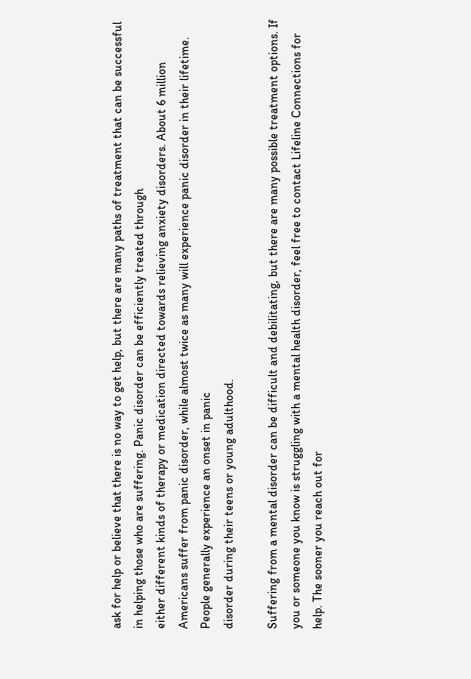ask for help or believe that there is no way to get help, but there are many paths of treatment that can be successful in helping those who are suffering. Panic disorder can be efficiently treated through
either different kinds of therapy or medication directed towards relieving anxiety disorders. About 6 million Americans suffer from panic disorder, while almost twice as many will experience panic disorder in their lifetime. People generally experience an onset in panic
disorder during their teens or young adulthood.

Suffering from a mental disorder can be difficult and debilitating, but there are many possible treatment options. If you or someone you know is struggling with a mental health disorder, feel free to contact Lifeline Connections for help. The sooner you reach out for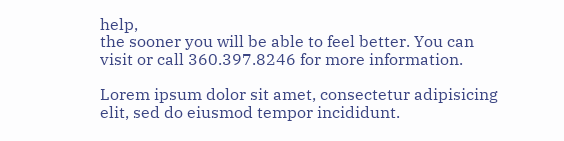help,
the sooner you will be able to feel better. You can visit or call 360.397.8246 for more information.

Lorem ipsum dolor sit amet, consectetur adipisicing elit, sed do eiusmod tempor incididunt.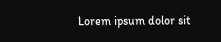Lorem ipsum dolor sit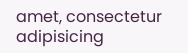amet, consectetur adipisicing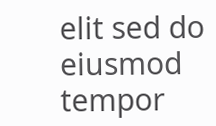elit sed do eiusmod tempor